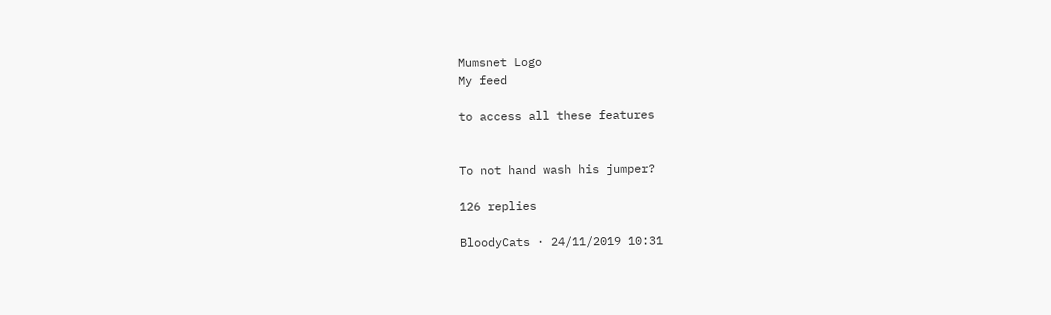Mumsnet Logo
My feed

to access all these features


To not hand wash his jumper?

126 replies

BloodyCats · 24/11/2019 10:31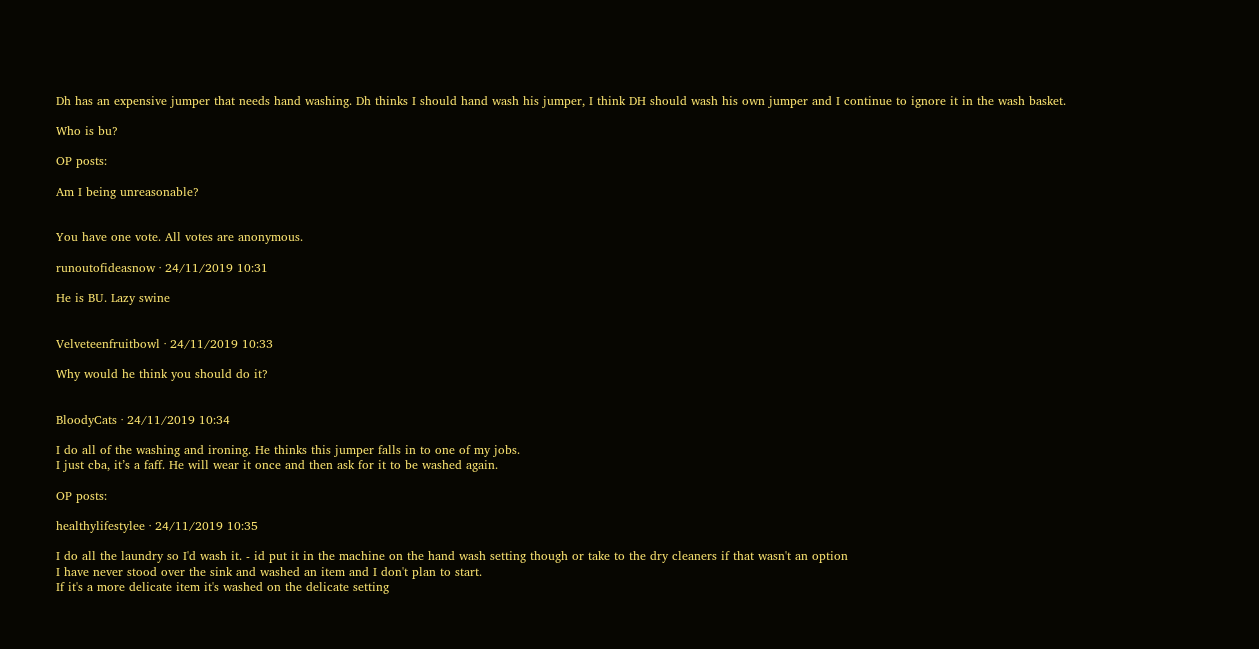Dh has an expensive jumper that needs hand washing. Dh thinks I should hand wash his jumper, I think DH should wash his own jumper and I continue to ignore it in the wash basket.

Who is bu?

OP posts:

Am I being unreasonable?


You have one vote. All votes are anonymous.

runoutofideasnow · 24/11/2019 10:31

He is BU. Lazy swine


Velveteenfruitbowl · 24/11/2019 10:33

Why would he think you should do it?


BloodyCats · 24/11/2019 10:34

I do all of the washing and ironing. He thinks this jumper falls in to one of my jobs.
I just cba, it’s a faff. He will wear it once and then ask for it to be washed again.

OP posts:

healthylifestylee · 24/11/2019 10:35

I do all the laundry so I'd wash it. - id put it in the machine on the hand wash setting though or take to the dry cleaners if that wasn't an option
I have never stood over the sink and washed an item and I don't plan to start.
If it's a more delicate item it's washed on the delicate setting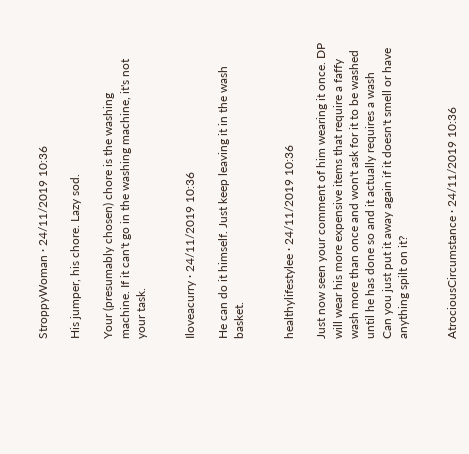StroppyWoman · 24/11/2019 10:36

His jumper, his chore. Lazy sod.

Your (presumably chosen) chore is the washing machine. If it can't go in the washing machine, it's not your task.


Iloveacurry · 24/11/2019 10:36

He can do it himself. Just keep leaving it in the wash basket.


healthylifestylee · 24/11/2019 10:36

Just now seen your comment of him wearing it once. DP will wear his more expensive items that require a faffy wash more than once and won't ask for it to be washed until he has done so and it actually requires a wash
Can you just put it away again if it doesn't smell or have anything spilt on it?


AtrociousCircumstance · 24/11/2019 10:36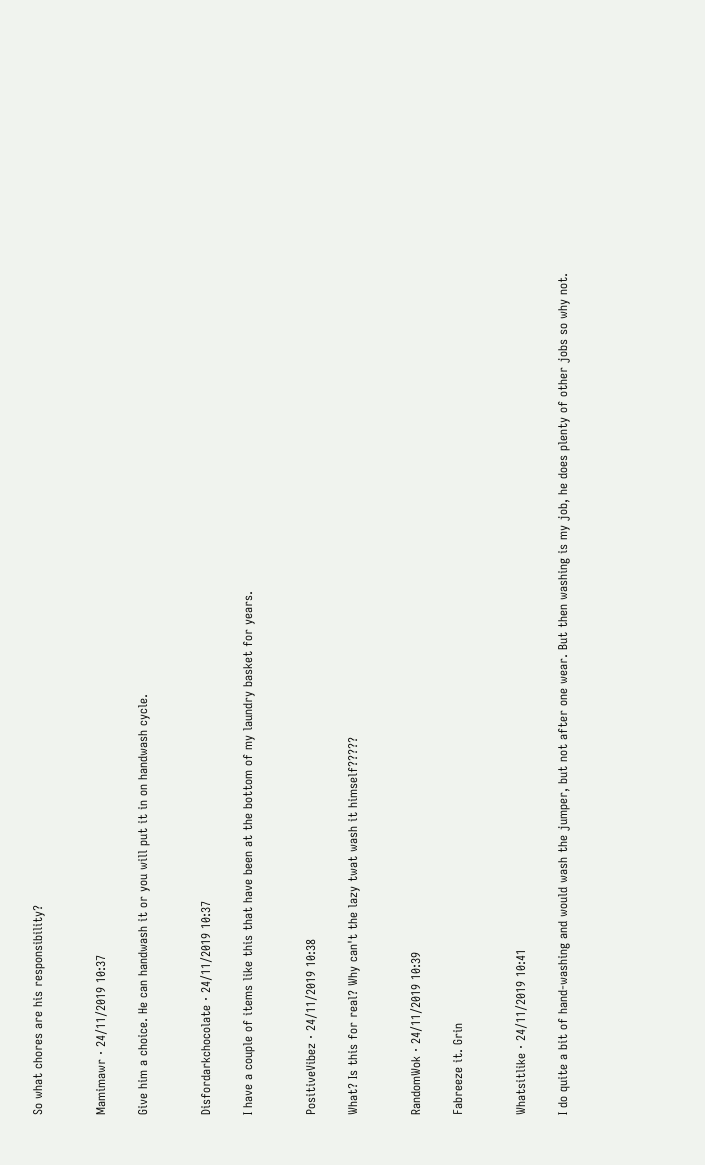So what chores are his responsibility?


Mamimawr · 24/11/2019 10:37

Give him a choice. He can handwash it or you will put it in on handwash cycle.


Disfordarkchocolate · 24/11/2019 10:37

I have a couple of items like this that have been at the bottom of my laundry basket for years.


PositiveVibez · 24/11/2019 10:38

What? Is this for real? Why can't the lazy twat wash it himself?????


RandomWok · 24/11/2019 10:39

Fabreeze it. Grin


Whatsitlike · 24/11/2019 10:41

I do quite a bit of hand-washing and would wash the jumper, but not after one wear. But then washing is my job, he does plenty of other jobs so why not.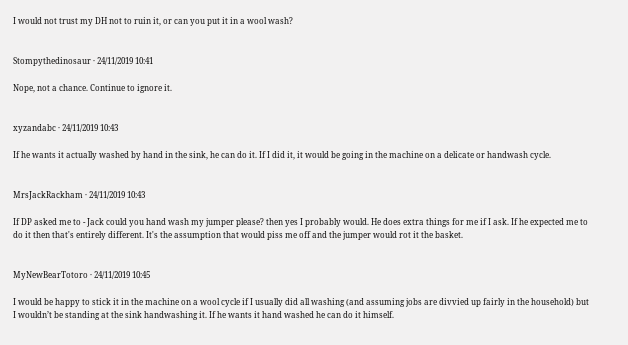I would not trust my DH not to ruin it, or can you put it in a wool wash?


Stompythedinosaur · 24/11/2019 10:41

Nope, not a chance. Continue to ignore it.


xyzandabc · 24/11/2019 10:43

If he wants it actually washed by hand in the sink, he can do it. If I did it, it would be going in the machine on a delicate or handwash cycle.


MrsJackRackham · 24/11/2019 10:43

If DP asked me to - Jack could you hand wash my jumper please? then yes I probably would. He does extra things for me if I ask. If he expected me to do it then that's entirely different. It's the assumption that would piss me off and the jumper would rot it the basket.


MyNewBearTotoro · 24/11/2019 10:45

I would be happy to stick it in the machine on a wool cycle if I usually did all washing (and assuming jobs are divvied up fairly in the household) but I wouldn’t be standing at the sink handwashing it. If he wants it hand washed he can do it himself.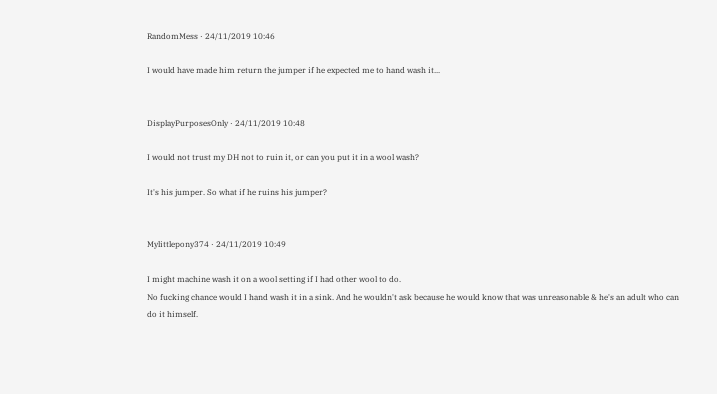RandomMess · 24/11/2019 10:46

I would have made him return the jumper if he expected me to hand wash it...


DisplayPurposesOnly · 24/11/2019 10:48

I would not trust my DH not to ruin it, or can you put it in a wool wash?

It's his jumper. So what if he ruins his jumper?


Mylittlepony374 · 24/11/2019 10:49

I might machine wash it on a wool setting if I had other wool to do.
No fucking chance would I hand wash it in a sink. And he wouldn't ask because he would know that was unreasonable & he's an adult who can do it himself.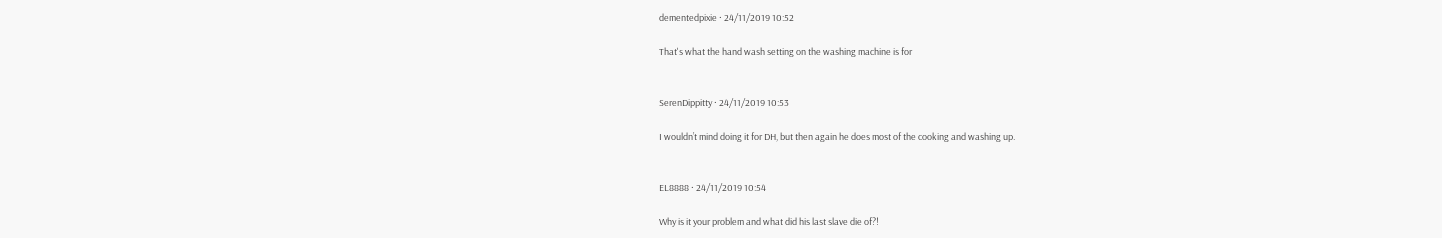dementedpixie · 24/11/2019 10:52

That's what the hand wash setting on the washing machine is for


SerenDippitty · 24/11/2019 10:53

I wouldn’t mind doing it for DH, but then again he does most of the cooking and washing up.


EL8888 · 24/11/2019 10:54

Why is it your problem and what did his last slave die of?!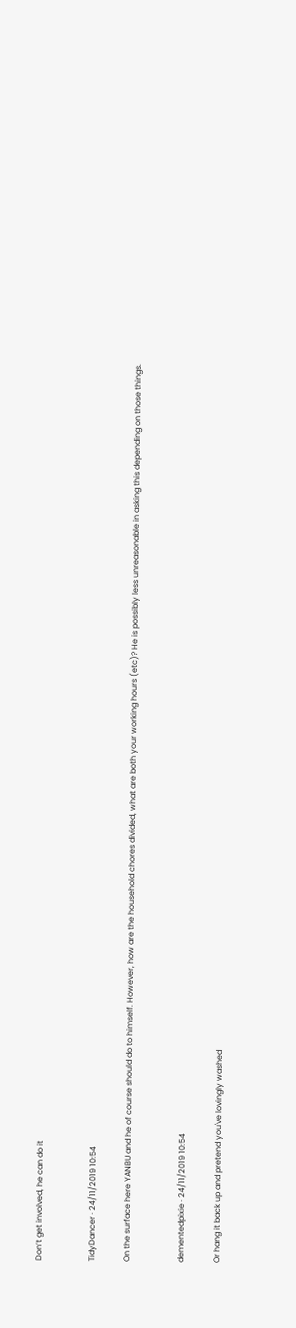Don’t get involved, he can do it


TidyDancer · 24/11/2019 10:54

On the surface here YANBU and he of course should do to himself. However, how are the household chores divided, what are both your working hours (etc)? He is possibly less unreasonable in asking this depending on those things.


dementedpixie · 24/11/2019 10:54

Or hang it back up and pretend you've lovingly washed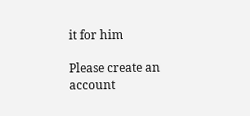it for him

Please create an account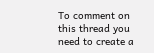To comment on this thread you need to create a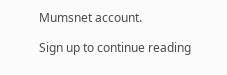Mumsnet account.

Sign up to continue reading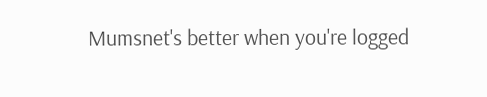Mumsnet's better when you're logged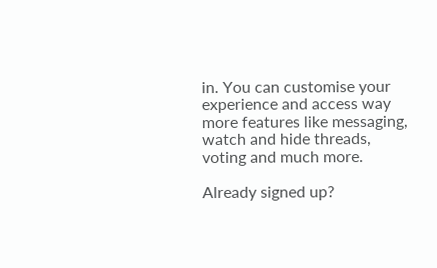in. You can customise your experience and access way more features like messaging, watch and hide threads, voting and much more.

Already signed up?